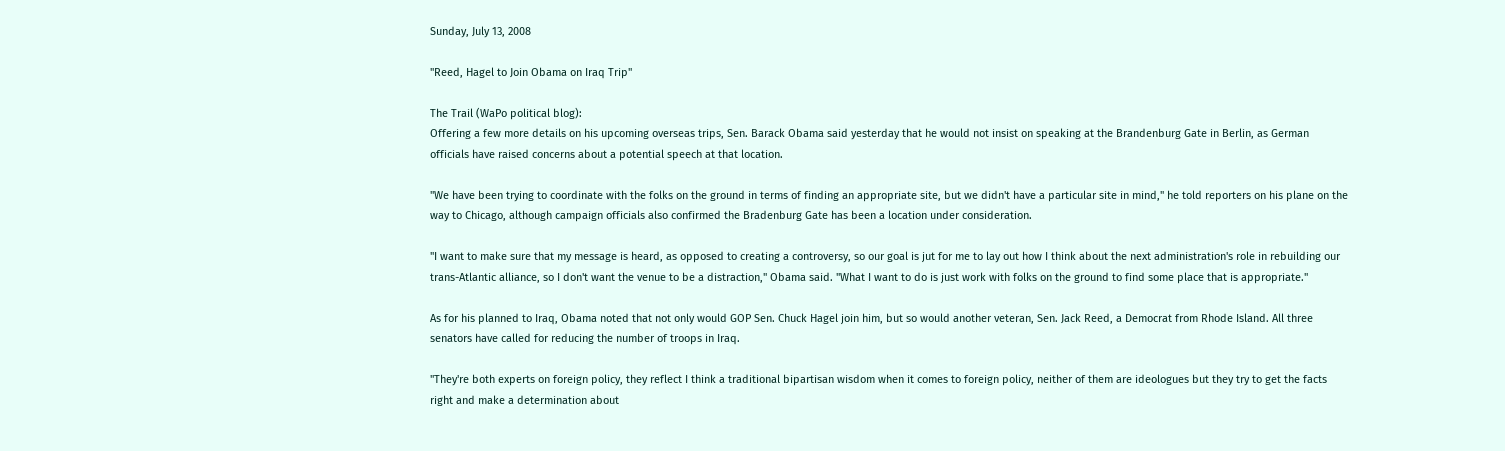Sunday, July 13, 2008

"Reed, Hagel to Join Obama on Iraq Trip"

The Trail (WaPo political blog):
Offering a few more details on his upcoming overseas trips, Sen. Barack Obama said yesterday that he would not insist on speaking at the Brandenburg Gate in Berlin, as German officials have raised concerns about a potential speech at that location.

"We have been trying to coordinate with the folks on the ground in terms of finding an appropriate site, but we didn't have a particular site in mind," he told reporters on his plane on the way to Chicago, although campaign officials also confirmed the Bradenburg Gate has been a location under consideration.

"I want to make sure that my message is heard, as opposed to creating a controversy, so our goal is jut for me to lay out how I think about the next administration's role in rebuilding our trans-Atlantic alliance, so I don't want the venue to be a distraction," Obama said. "What I want to do is just work with folks on the ground to find some place that is appropriate."

As for his planned to Iraq, Obama noted that not only would GOP Sen. Chuck Hagel join him, but so would another veteran, Sen. Jack Reed, a Democrat from Rhode Island. All three senators have called for reducing the number of troops in Iraq.

"They're both experts on foreign policy, they reflect I think a traditional bipartisan wisdom when it comes to foreign policy, neither of them are ideologues but they try to get the facts right and make a determination about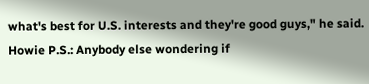what's best for U.S. interests and they're good guys," he said.
Howie P.S.: Anybody else wondering if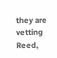they are vetting Reed,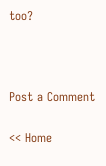too?



Post a Comment

<< Home